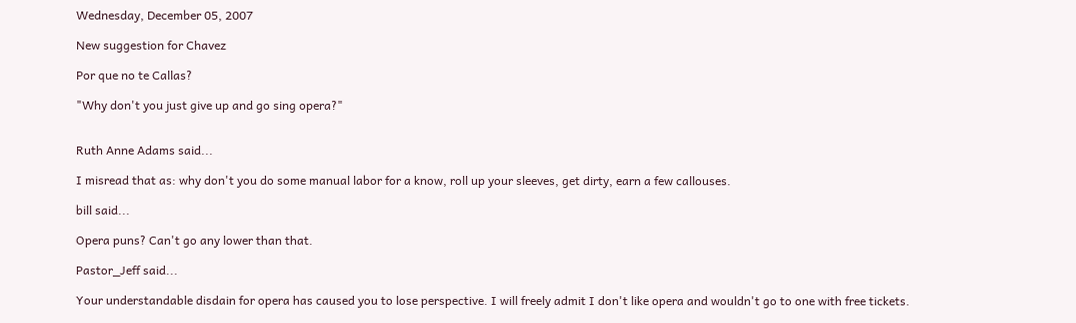Wednesday, December 05, 2007

New suggestion for Chavez

Por que no te Callas?

"Why don't you just give up and go sing opera?"


Ruth Anne Adams said...

I misread that as: why don't you do some manual labor for a know, roll up your sleeves, get dirty, earn a few callouses.

bill said...

Opera puns? Can't go any lower than that.

Pastor_Jeff said...

Your understandable disdain for opera has caused you to lose perspective. I will freely admit I don't like opera and wouldn't go to one with free tickets.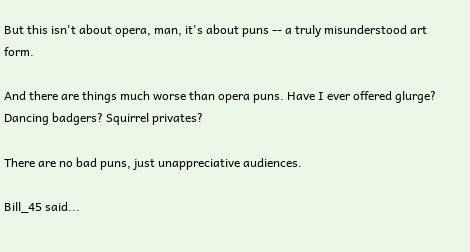But this isn't about opera, man, it's about puns -- a truly misunderstood art form.

And there are things much worse than opera puns. Have I ever offered glurge? Dancing badgers? Squirrel privates?

There are no bad puns, just unappreciative audiences.

Bill_45 said...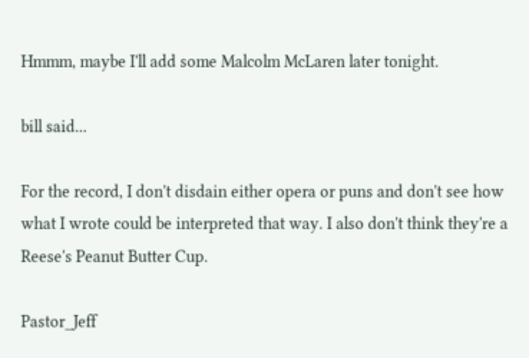Hmmm, maybe I'll add some Malcolm McLaren later tonight.

bill said...

For the record, I don't disdain either opera or puns and don't see how what I wrote could be interpreted that way. I also don't think they're a Reese's Peanut Butter Cup.

Pastor_Jeff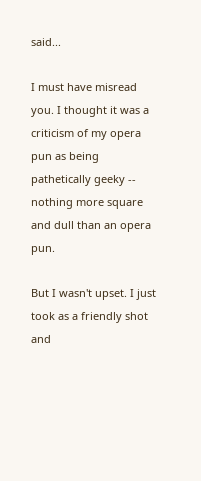said...

I must have misread you. I thought it was a criticism of my opera pun as being pathetically geeky -- nothing more square and dull than an opera pun.

But I wasn't upset. I just took as a friendly shot and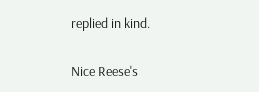replied in kind.

Nice Reese's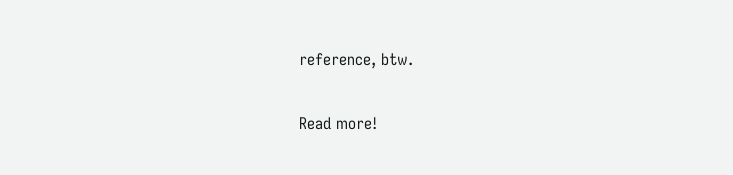reference, btw.

Read more!